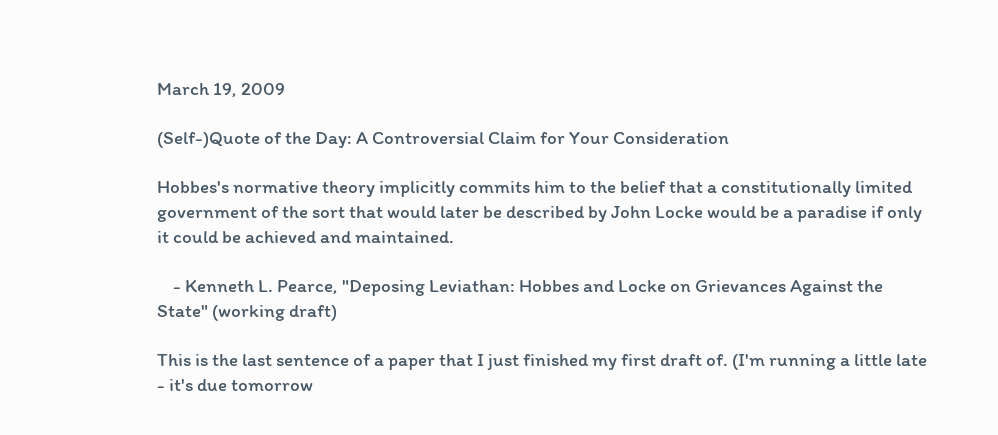March 19, 2009

(Self-)Quote of the Day: A Controversial Claim for Your Consideration

Hobbes's normative theory implicitly commits him to the belief that a constitutionally limited government of the sort that would later be described by John Locke would be a paradise if only it could be achieved and maintained.

    - Kenneth L. Pearce, "Deposing Leviathan: Hobbes and Locke on Grievances Against the State" (working draft)

This is the last sentence of a paper that I just finished my first draft of. (I'm running a little late - it's due tomorrow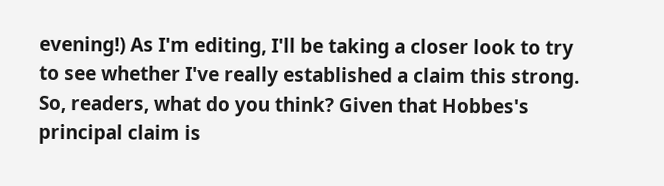evening!) As I'm editing, I'll be taking a closer look to try to see whether I've really established a claim this strong. So, readers, what do you think? Given that Hobbes's principal claim is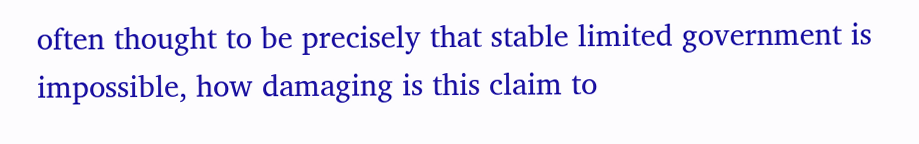often thought to be precisely that stable limited government is impossible, how damaging is this claim to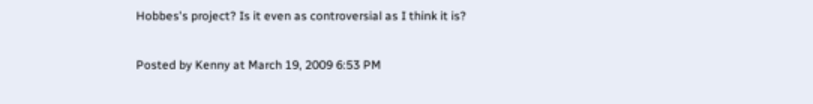Hobbes's project? Is it even as controversial as I think it is?

Posted by Kenny at March 19, 2009 6:53 PM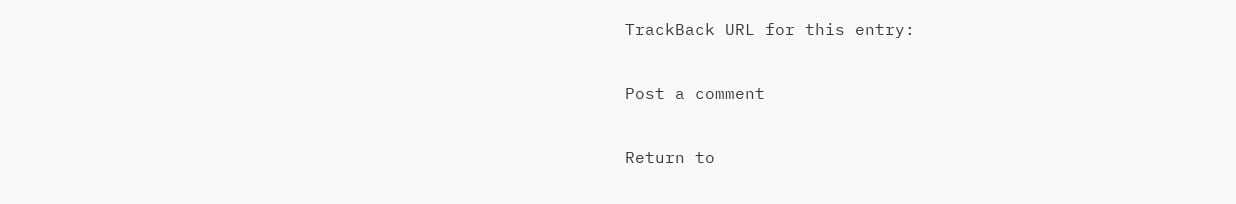TrackBack URL for this entry:

Post a comment

Return to